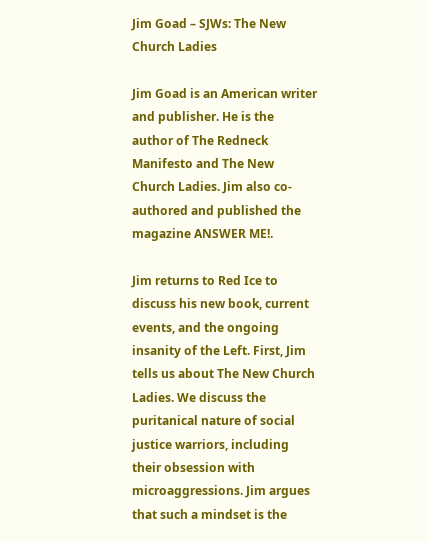Jim Goad – SJWs: The New Church Ladies

Jim Goad is an American writer and publisher. He is the author of The Redneck Manifesto and The New Church Ladies. Jim also co-authored and published the magazine ANSWER ME!.

Jim returns to Red Ice to discuss his new book, current events, and the ongoing insanity of the Left. First, Jim tells us about The New Church Ladies. We discuss the puritanical nature of social justice warriors, including their obsession with microaggressions. Jim argues that such a mindset is the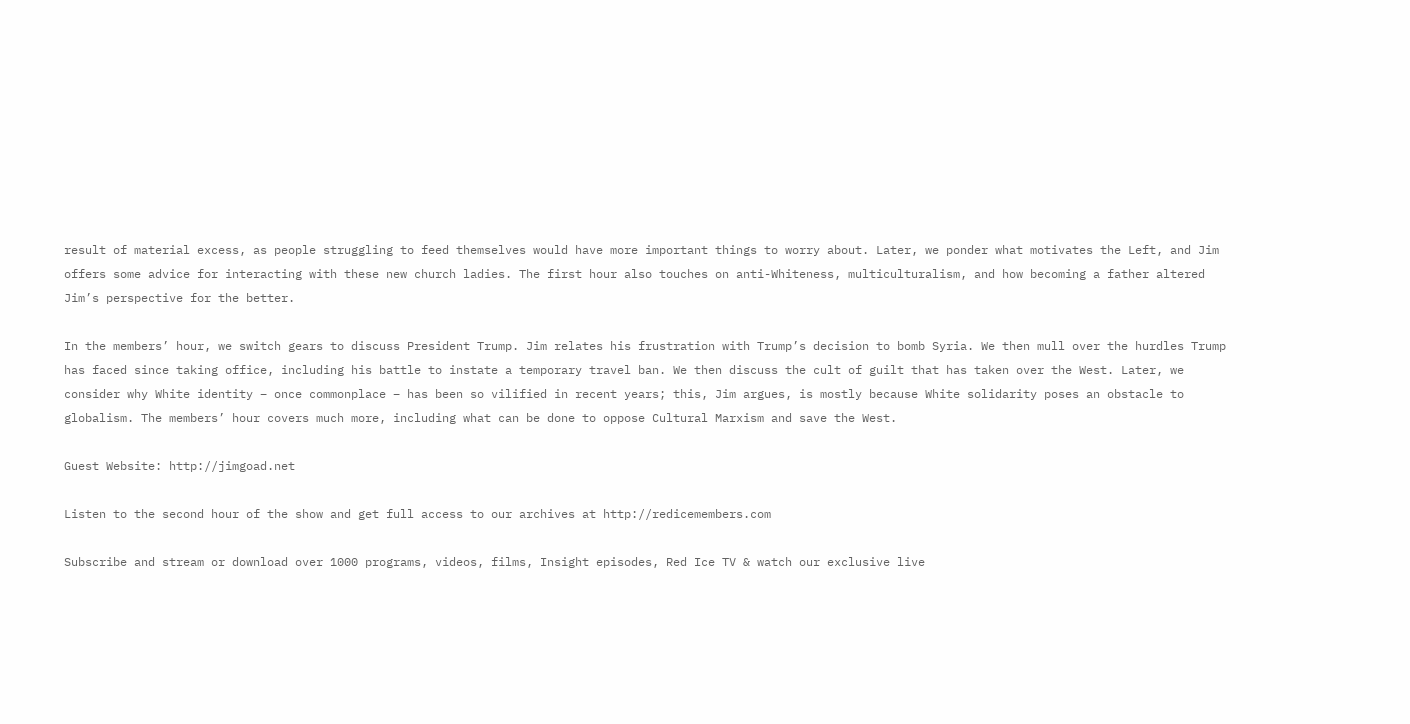result of material excess, as people struggling to feed themselves would have more important things to worry about. Later, we ponder what motivates the Left, and Jim offers some advice for interacting with these new church ladies. The first hour also touches on anti-Whiteness, multiculturalism, and how becoming a father altered Jim’s perspective for the better.

In the members’ hour, we switch gears to discuss President Trump. Jim relates his frustration with Trump’s decision to bomb Syria. We then mull over the hurdles Trump has faced since taking office, including his battle to instate a temporary travel ban. We then discuss the cult of guilt that has taken over the West. Later, we consider why White identity – once commonplace – has been so vilified in recent years; this, Jim argues, is mostly because White solidarity poses an obstacle to globalism. The members’ hour covers much more, including what can be done to oppose Cultural Marxism and save the West.

Guest Website: http://jimgoad.net

Listen to the second hour of the show and get full access to our archives at http://redicemembers.com

Subscribe and stream or download over 1000 programs, videos, films, Insight episodes, Red Ice TV & watch our exclusive live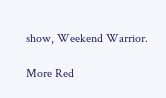show, Weekend Warrior.

More Red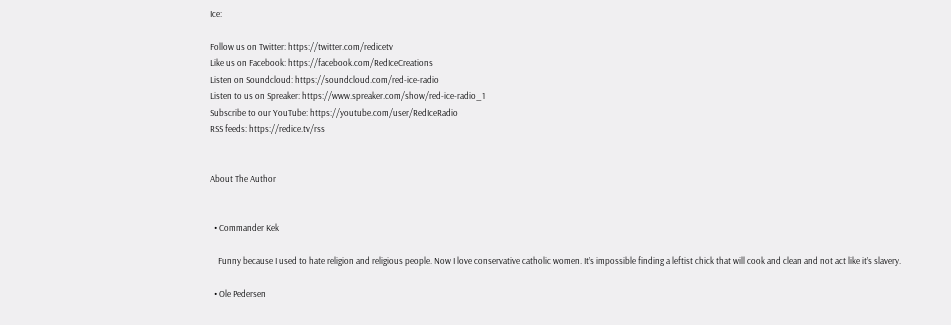Ice:

Follow us on Twitter: https://twitter.com/redicetv
Like us on Facebook: https://facebook.com/RedIceCreations
Listen on Soundcloud: https://soundcloud.com/red-ice-radio
Listen to us on Spreaker: https://www.spreaker.com/show/red-ice-radio_1
Subscribe to our YouTube: https://youtube.com/user/RedIceRadio
RSS feeds: https://redice.tv/rss


About The Author


  • Commander Kek

    Funny because I used to hate religion and religious people. Now I love conservative catholic women. It’s impossible finding a leftist chick that will cook and clean and not act like it’s slavery.

  • Ole Pedersen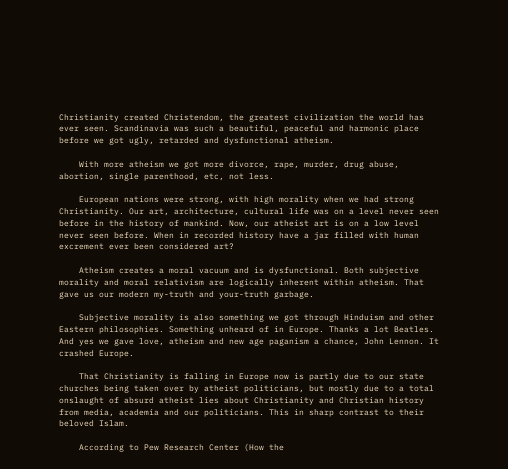Christianity created Christendom, the greatest civilization the world has ever seen. Scandinavia was such a beautiful, peaceful and harmonic place before we got ugly, retarded and dysfunctional atheism.

    With more atheism we got more divorce, rape, murder, drug abuse, abortion, single parenthood, etc, not less.

    European nations were strong, with high morality when we had strong Christianity. Our art, architecture, cultural life was on a level never seen before in the history of mankind. Now, our atheist art is on a low level never seen before. When in recorded history have a jar filled with human excrement ever been considered art?

    Atheism creates a moral vacuum and is dysfunctional. Both subjective morality and moral relativism are logically inherent within atheism. That gave us our modern my-truth and your-truth garbage.

    Subjective morality is also something we got through Hinduism and other Eastern philosophies. Something unheard of in Europe. Thanks a lot Beatles. And yes we gave love, atheism and new age paganism a chance, John Lennon. It crashed Europe.

    That Christianity is falling in Europe now is partly due to our state churches being taken over by atheist politicians, but mostly due to a total onslaught of absurd atheist lies about Christianity and Christian history from media, academia and our politicians. This in sharp contrast to their beloved Islam.

    According to Pew Research Center (How the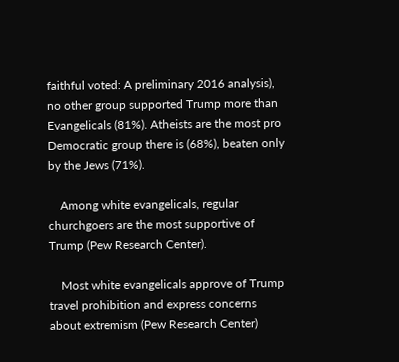faithful voted: A preliminary 2016 analysis), no other group supported Trump more than Evangelicals (81%). Atheists are the most pro Democratic group there is (68%), beaten only by the Jews (71%).

    Among white evangelicals, regular churchgoers are the most supportive of Trump (Pew Research Center).

    Most white evangelicals approve of Trump travel prohibition and express concerns about extremism (Pew Research Center)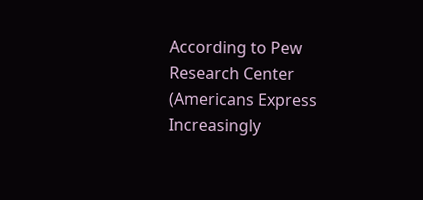According to Pew Research Center (Americans Express Increasingly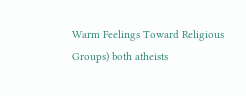Warm Feelings Toward Religious Groups) both atheists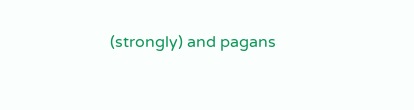(strongly) and pagans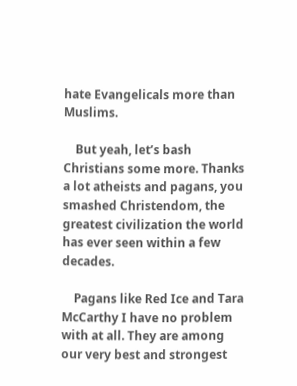hate Evangelicals more than Muslims.

    But yeah, let’s bash Christians some more. Thanks a lot atheists and pagans, you smashed Christendom, the greatest civilization the world has ever seen within a few decades.

    Pagans like Red Ice and Tara McCarthy I have no problem with at all. They are among our very best and strongest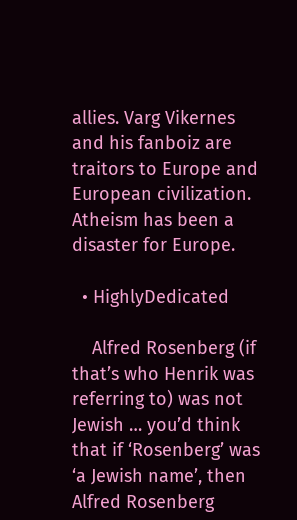allies. Varg Vikernes and his fanboiz are traitors to Europe and European civilization. Atheism has been a disaster for Europe.

  • HighlyDedicated

    Alfred Rosenberg (if that’s who Henrik was referring to) was not Jewish … you’d think that if ‘Rosenberg’ was ‘a Jewish name’, then Alfred Rosenberg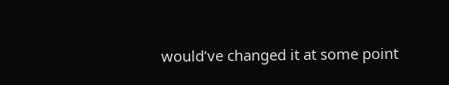would’ve changed it at some point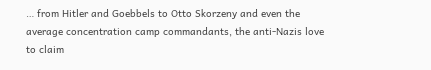… from Hitler and Goebbels to Otto Skorzeny and even the average concentration camp commandants, the anti-Nazis love to claim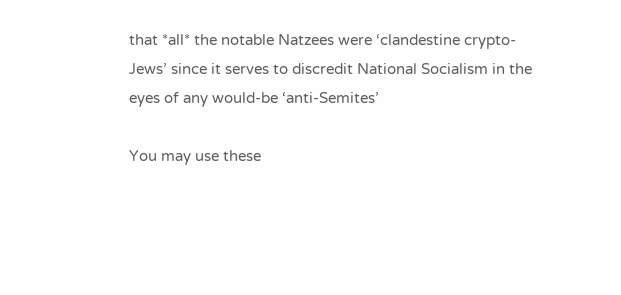that *all* the notable Natzees were ‘clandestine crypto-Jews’ since it serves to discredit National Socialism in the eyes of any would-be ‘anti-Semites’

You may use these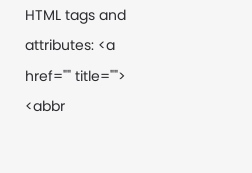HTML tags and attributes: <a href="" title=""> <abbr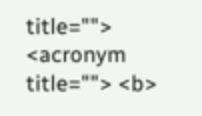title=""> <acronym title=""> <b>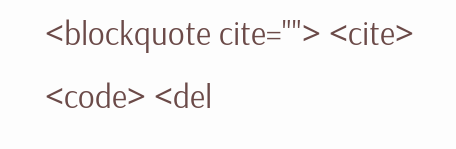<blockquote cite=""> <cite> <code> <del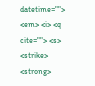datetime=""> <em> <i> <q cite=""> <s> <strike> <strong>